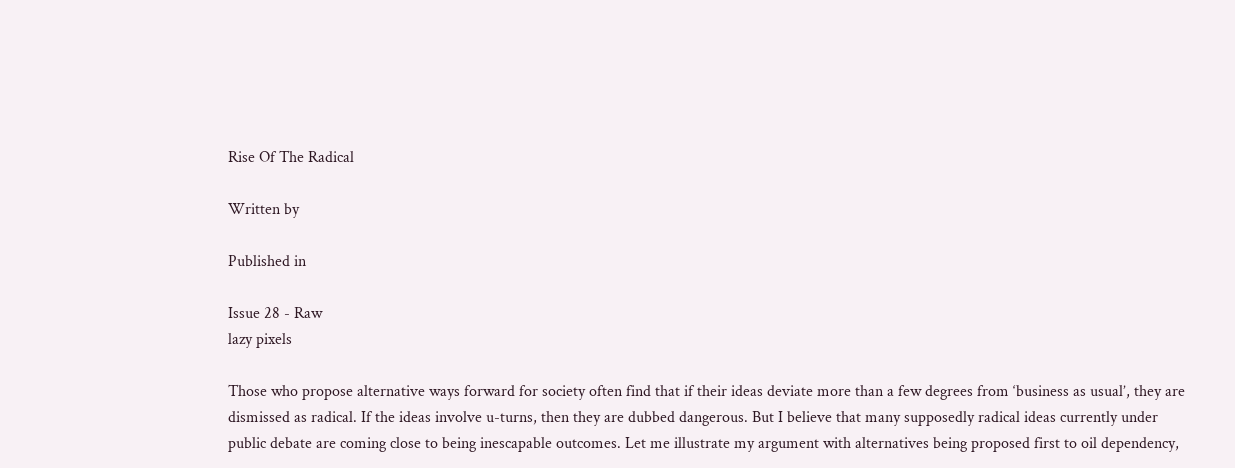Rise Of The Radical

Written by

Published in

Issue 28 - Raw
lazy pixels

Those who propose alternative ways forward for society often find that if their ideas deviate more than a few degrees from ‘business as usual’, they are dismissed as radical. If the ideas involve u-turns, then they are dubbed dangerous. But I believe that many supposedly radical ideas currently under public debate are coming close to being inescapable outcomes. Let me illustrate my argument with alternatives being proposed first to oil dependency,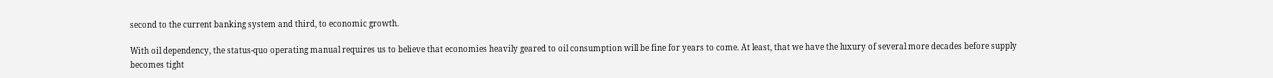second to the current banking system and third, to economic growth.

With oil dependency, the status-quo operating manual requires us to believe that economies heavily geared to oil consumption will be fine for years to come. At least, that we have the luxury of several more decades before supply becomes tight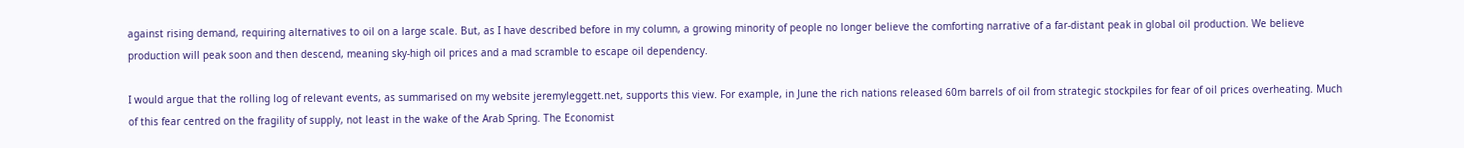against rising demand, requiring alternatives to oil on a large scale. But, as I have described before in my column, a growing minority of people no longer believe the comforting narrative of a far-distant peak in global oil production. We believe production will peak soon and then descend, meaning sky-high oil prices and a mad scramble to escape oil dependency.

I would argue that the rolling log of relevant events, as summarised on my website jeremyleggett.net, supports this view. For example, in June the rich nations released 60m barrels of oil from strategic stockpiles for fear of oil prices overheating. Much of this fear centred on the fragility of supply, not least in the wake of the Arab Spring. The Economist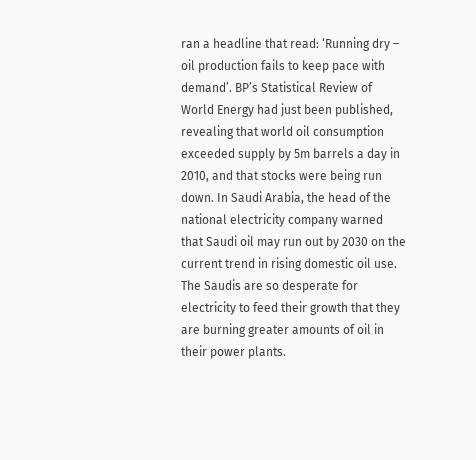ran a headline that read: ‘Running dry – oil production fails to keep pace with demand’. BP’s Statistical Review of World Energy had just been published, revealing that world oil consumption exceeded supply by 5m barrels a day in 2010, and that stocks were being run down. In Saudi Arabia, the head of the national electricity company warned that Saudi oil may run out by 2030 on the current trend in rising domestic oil use. The Saudis are so desperate for electricity to feed their growth that they are burning greater amounts of oil in their power plants.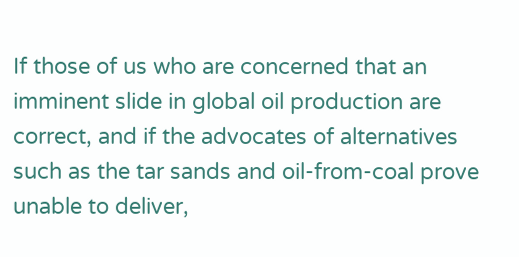If those of us who are concerned that an imminent slide in global oil production are correct, and if the advocates of alternatives such as the tar sands and oil-from-coal prove unable to deliver,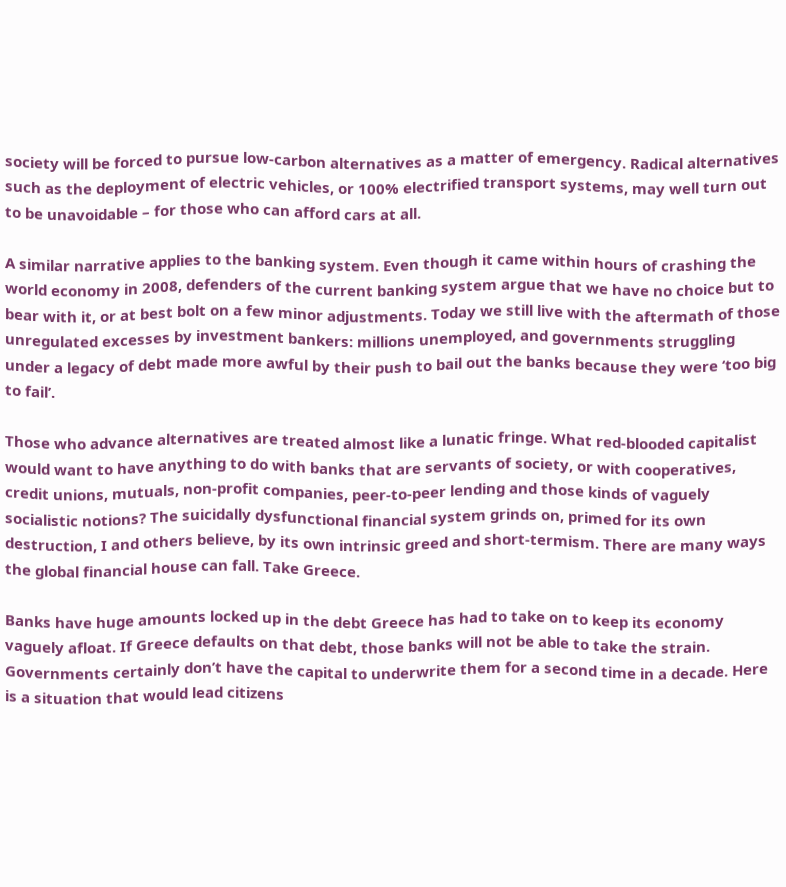society will be forced to pursue low-carbon alternatives as a matter of emergency. Radical alternatives such as the deployment of electric vehicles, or 100% electrified transport systems, may well turn out to be unavoidable – for those who can afford cars at all.

A similar narrative applies to the banking system. Even though it came within hours of crashing the world economy in 2008, defenders of the current banking system argue that we have no choice but to bear with it, or at best bolt on a few minor adjustments. Today we still live with the aftermath of those unregulated excesses by investment bankers: millions unemployed, and governments struggling under a legacy of debt made more awful by their push to bail out the banks because they were ‘too big to fail’.

Those who advance alternatives are treated almost like a lunatic fringe. What red-blooded capitalist would want to have anything to do with banks that are servants of society, or with cooperatives, credit unions, mutuals, non-profit companies, peer-to-peer lending and those kinds of vaguely socialistic notions? The suicidally dysfunctional financial system grinds on, primed for its own destruction, I and others believe, by its own intrinsic greed and short-termism. There are many ways the global financial house can fall. Take Greece.

Banks have huge amounts locked up in the debt Greece has had to take on to keep its economy vaguely afloat. If Greece defaults on that debt, those banks will not be able to take the strain. Governments certainly don’t have the capital to underwrite them for a second time in a decade. Here is a situation that would lead citizens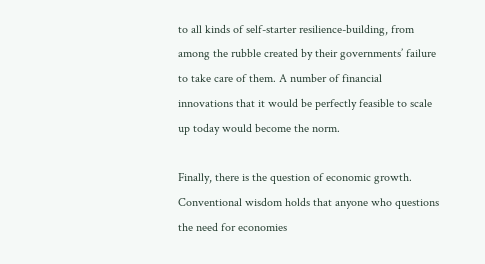to all kinds of self-starter resilience-building, from among the rubble created by their governments’ failure to take care of them. A number of financial innovations that it would be perfectly feasible to scale up today would become the norm.

Finally, there is the question of economic growth. Conventional wisdom holds that anyone who questions the need for economies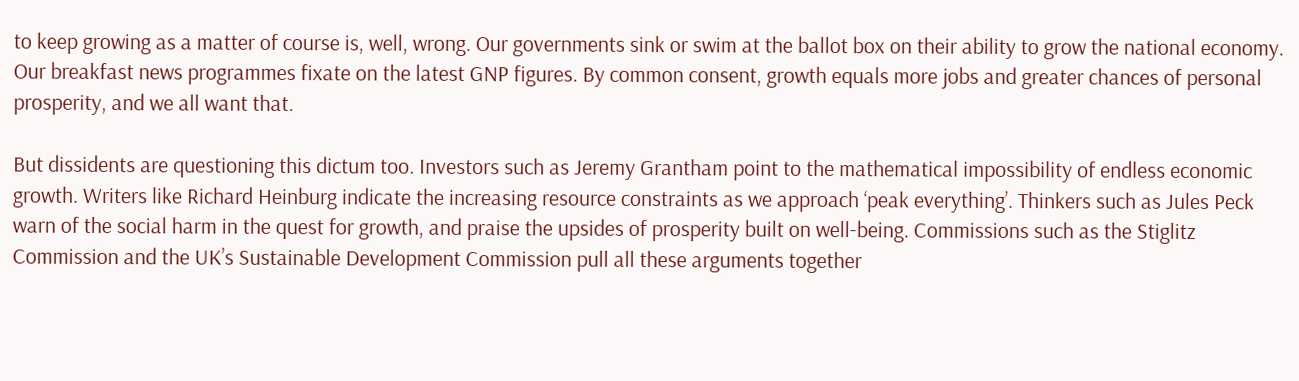to keep growing as a matter of course is, well, wrong. Our governments sink or swim at the ballot box on their ability to grow the national economy. Our breakfast news programmes fixate on the latest GNP figures. By common consent, growth equals more jobs and greater chances of personal prosperity, and we all want that.

But dissidents are questioning this dictum too. Investors such as Jeremy Grantham point to the mathematical impossibility of endless economic growth. Writers like Richard Heinburg indicate the increasing resource constraints as we approach ‘peak everything’. Thinkers such as Jules Peck warn of the social harm in the quest for growth, and praise the upsides of prosperity built on well-being. Commissions such as the Stiglitz Commission and the UK’s Sustainable Development Commission pull all these arguments together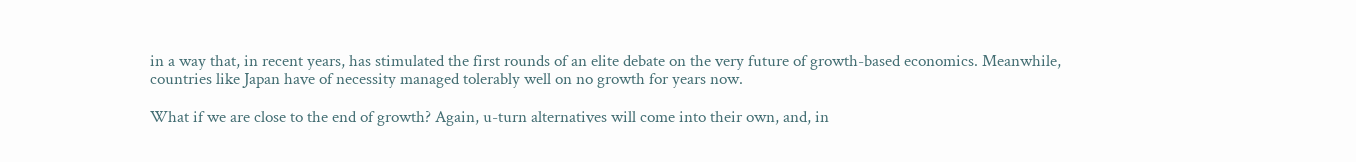in a way that, in recent years, has stimulated the first rounds of an elite debate on the very future of growth-based economics. Meanwhile, countries like Japan have of necessity managed tolerably well on no growth for years now.

What if we are close to the end of growth? Again, u-turn alternatives will come into their own, and, in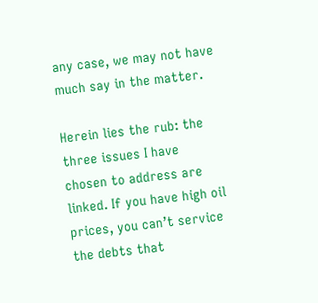any case, we may not have much say in the matter.

Herein lies the rub: the three issues I have chosen to address are linked. If you have high oil prices, you can’t service the debts that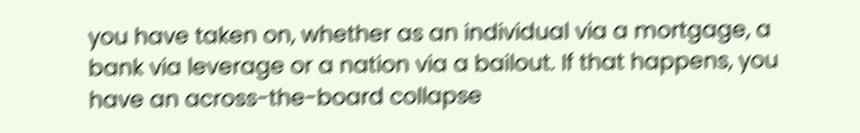you have taken on, whether as an individual via a mortgage, a bank via leverage or a nation via a bailout. If that happens, you have an across-the-board collapse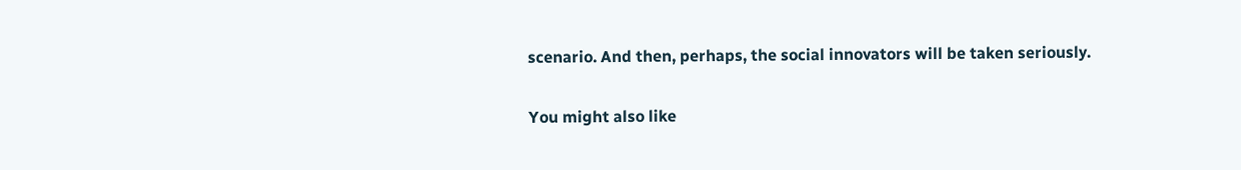scenario. And then, perhaps, the social innovators will be taken seriously.

You might also like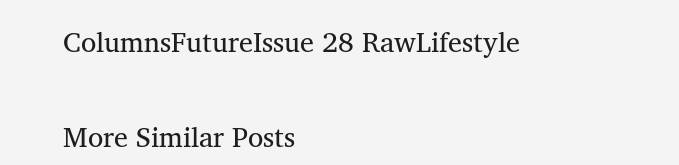ColumnsFutureIssue 28 RawLifestyle

More Similar Posts